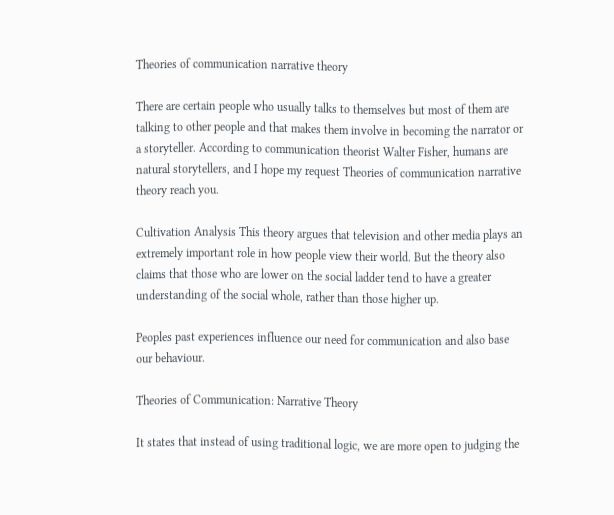Theories of communication narrative theory

There are certain people who usually talks to themselves but most of them are talking to other people and that makes them involve in becoming the narrator or a storyteller. According to communication theorist Walter Fisher, humans are natural storytellers, and I hope my request Theories of communication narrative theory reach you.

Cultivation Analysis This theory argues that television and other media plays an extremely important role in how people view their world. But the theory also claims that those who are lower on the social ladder tend to have a greater understanding of the social whole, rather than those higher up.

Peoples past experiences influence our need for communication and also base our behaviour.

Theories of Communication: Narrative Theory

It states that instead of using traditional logic, we are more open to judging the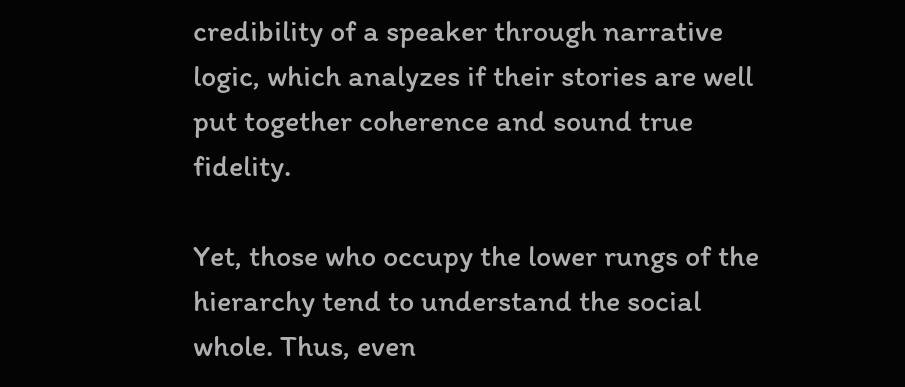credibility of a speaker through narrative logic, which analyzes if their stories are well put together coherence and sound true fidelity.

Yet, those who occupy the lower rungs of the hierarchy tend to understand the social whole. Thus, even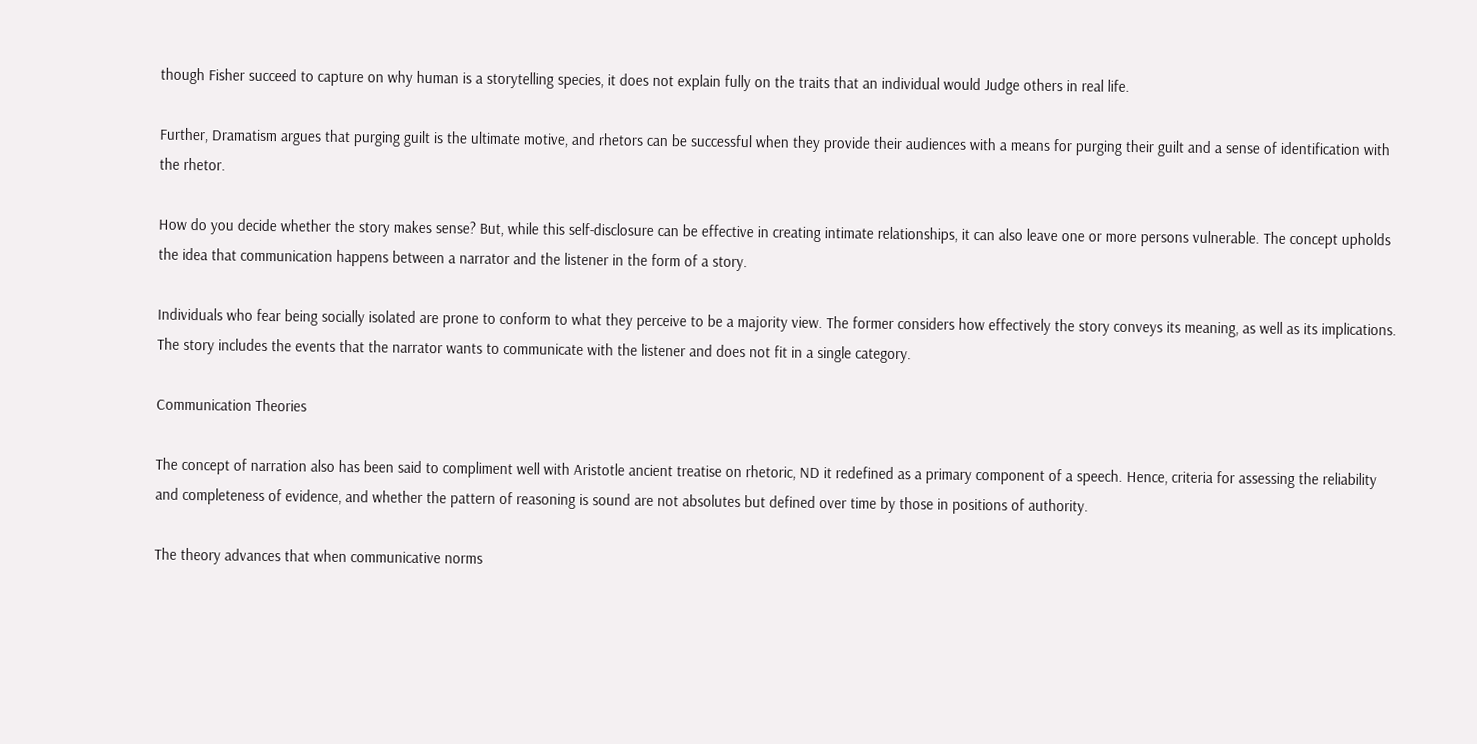though Fisher succeed to capture on why human is a storytelling species, it does not explain fully on the traits that an individual would Judge others in real life.

Further, Dramatism argues that purging guilt is the ultimate motive, and rhetors can be successful when they provide their audiences with a means for purging their guilt and a sense of identification with the rhetor.

How do you decide whether the story makes sense? But, while this self-disclosure can be effective in creating intimate relationships, it can also leave one or more persons vulnerable. The concept upholds the idea that communication happens between a narrator and the listener in the form of a story.

Individuals who fear being socially isolated are prone to conform to what they perceive to be a majority view. The former considers how effectively the story conveys its meaning, as well as its implications. The story includes the events that the narrator wants to communicate with the listener and does not fit in a single category.

Communication Theories

The concept of narration also has been said to compliment well with Aristotle ancient treatise on rhetoric, ND it redefined as a primary component of a speech. Hence, criteria for assessing the reliability and completeness of evidence, and whether the pattern of reasoning is sound are not absolutes but defined over time by those in positions of authority.

The theory advances that when communicative norms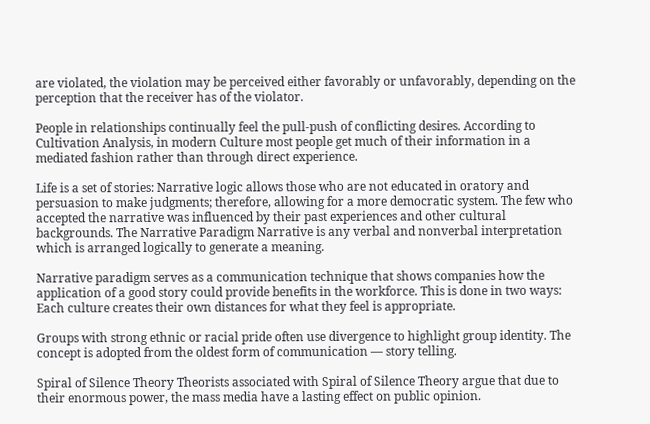are violated, the violation may be perceived either favorably or unfavorably, depending on the perception that the receiver has of the violator.

People in relationships continually feel the pull-push of conflicting desires. According to Cultivation Analysis, in modern Culture most people get much of their information in a mediated fashion rather than through direct experience.

Life is a set of stories: Narrative logic allows those who are not educated in oratory and persuasion to make judgments; therefore, allowing for a more democratic system. The few who accepted the narrative was influenced by their past experiences and other cultural backgrounds. The Narrative Paradigm Narrative is any verbal and nonverbal interpretation which is arranged logically to generate a meaning.

Narrative paradigm serves as a communication technique that shows companies how the application of a good story could provide benefits in the workforce. This is done in two ways: Each culture creates their own distances for what they feel is appropriate.

Groups with strong ethnic or racial pride often use divergence to highlight group identity. The concept is adopted from the oldest form of communication — story telling.

Spiral of Silence Theory Theorists associated with Spiral of Silence Theory argue that due to their enormous power, the mass media have a lasting effect on public opinion.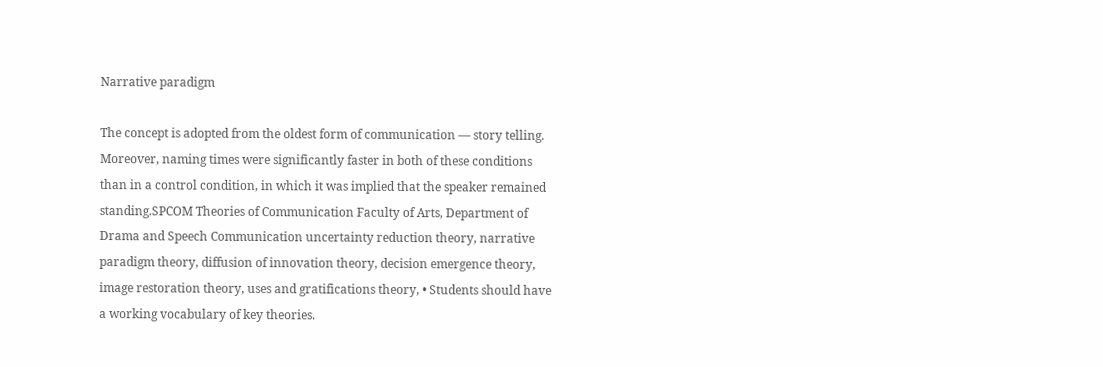Narrative paradigm

The concept is adopted from the oldest form of communication — story telling. Moreover, naming times were significantly faster in both of these conditions than in a control condition, in which it was implied that the speaker remained standing.SPCOM Theories of Communication Faculty of Arts, Department of Drama and Speech Communication uncertainty reduction theory, narrative paradigm theory, diffusion of innovation theory, decision emergence theory, image restoration theory, uses and gratifications theory, • Students should have a working vocabulary of key theories.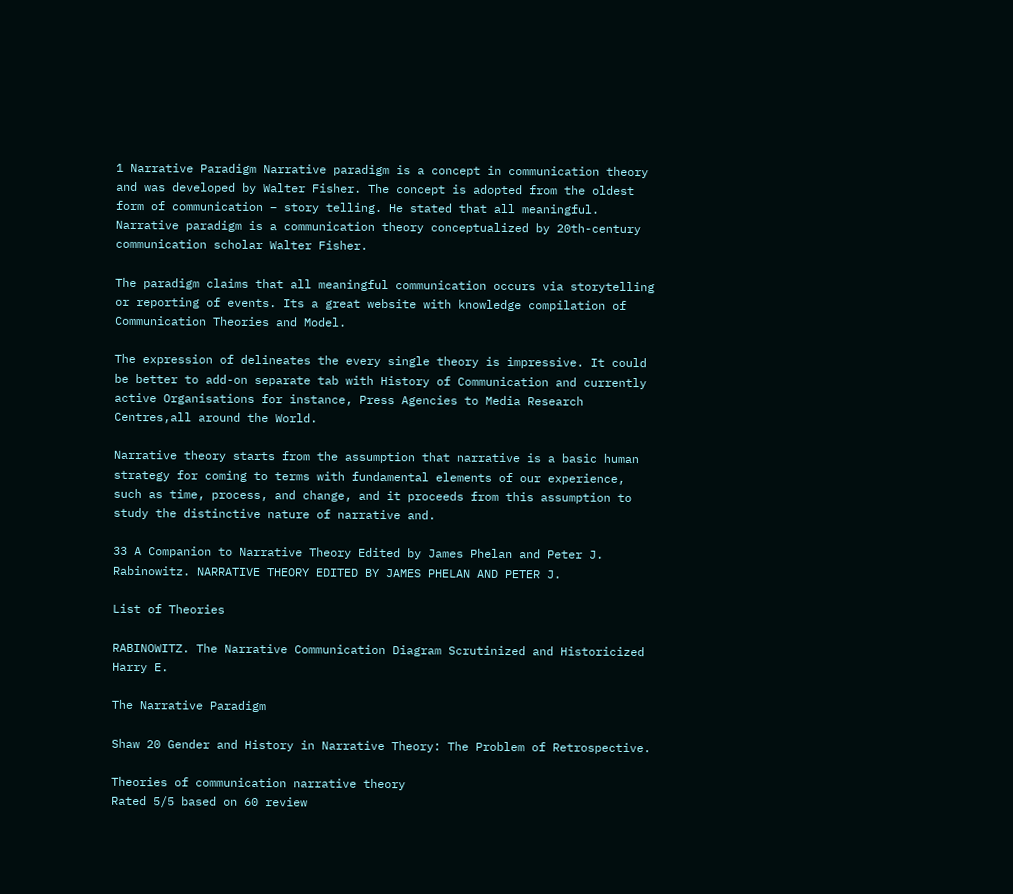1 Narrative Paradigm Narrative paradigm is a concept in communication theory and was developed by Walter Fisher. The concept is adopted from the oldest form of communication – story telling. He stated that all meaningful. Narrative paradigm is a communication theory conceptualized by 20th-century communication scholar Walter Fisher.

The paradigm claims that all meaningful communication occurs via storytelling or reporting of events. Its a great website with knowledge compilation of Communication Theories and Model.

The expression of delineates the every single theory is impressive. It could be better to add-on separate tab with History of Communication and currently active Organisations for instance, Press Agencies to Media Research Centres,all around the World.

Narrative theory starts from the assumption that narrative is a basic human strategy for coming to terms with fundamental elements of our experience, such as time, process, and change, and it proceeds from this assumption to study the distinctive nature of narrative and.

33 A Companion to Narrative Theory Edited by James Phelan and Peter J. Rabinowitz. NARRATIVE THEORY EDITED BY JAMES PHELAN AND PETER J.

List of Theories

RABINOWITZ. The Narrative Communication Diagram Scrutinized and Historicized Harry E.

The Narrative Paradigm

Shaw 20 Gender and History in Narrative Theory: The Problem of Retrospective.

Theories of communication narrative theory
Rated 5/5 based on 60 review